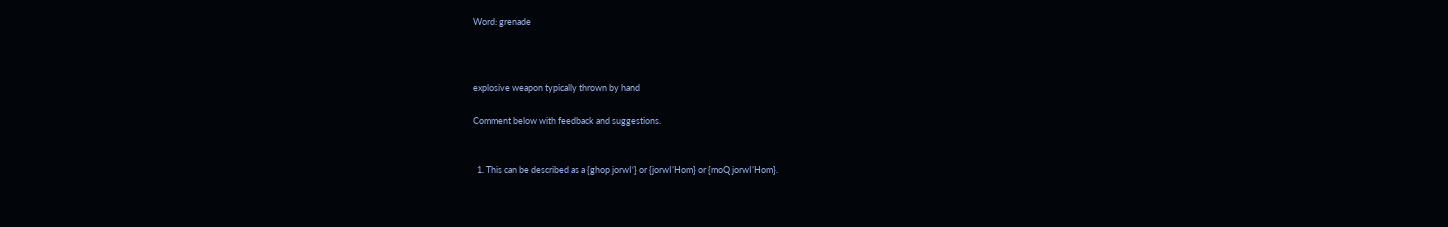Word: grenade



explosive weapon typically thrown by hand

Comment below with feedback and suggestions.


  1. This can be described as a {ghop jorwI‘} or {jorwI’Hom} or {moQ jorwI’Hom}.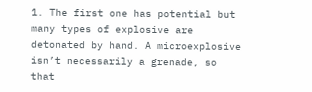1. The first one has potential but many types of explosive are detonated by hand. A microexplosive isn’t necessarily a grenade, so that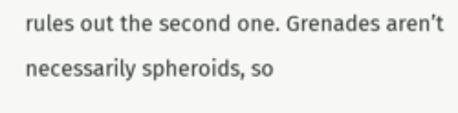rules out the second one. Grenades aren’t necessarily spheroids, so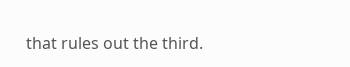that rules out the third.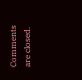Comments are closed.